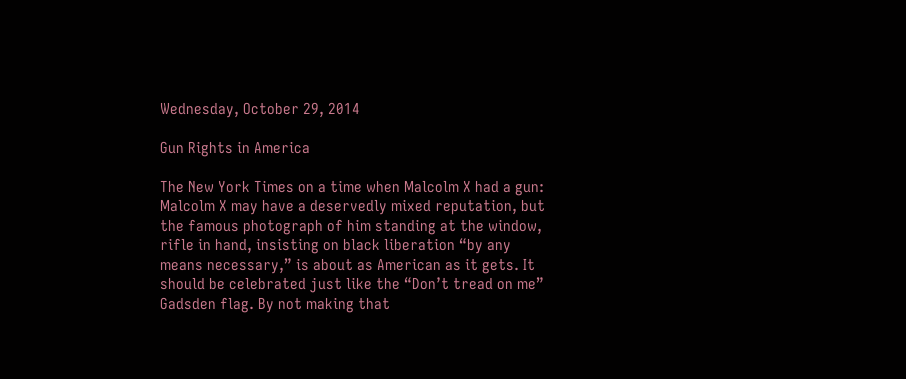Wednesday, October 29, 2014

Gun Rights in America

The New York Times on a time when Malcolm X had a gun:
Malcolm X may have a deservedly mixed reputation, but the famous photograph of him standing at the window, rifle in hand, insisting on black liberation “by any means necessary,” is about as American as it gets. It should be celebrated just like the “Don’t tread on me” Gadsden flag. By not making that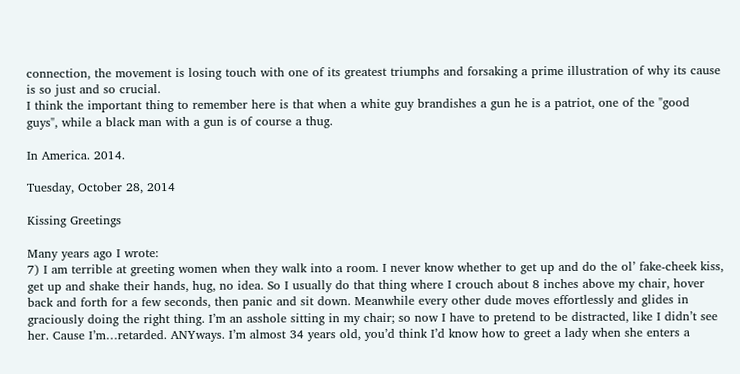connection, the movement is losing touch with one of its greatest triumphs and forsaking a prime illustration of why its cause is so just and so crucial.
I think the important thing to remember here is that when a white guy brandishes a gun he is a patriot, one of the "good guys", while a black man with a gun is of course a thug.

In America. 2014.

Tuesday, October 28, 2014

Kissing Greetings

Many years ago I wrote:
7) I am terrible at greeting women when they walk into a room. I never know whether to get up and do the ol’ fake-cheek kiss, get up and shake their hands, hug, no idea. So I usually do that thing where I crouch about 8 inches above my chair, hover back and forth for a few seconds, then panic and sit down. Meanwhile every other dude moves effortlessly and glides in graciously doing the right thing. I’m an asshole sitting in my chair; so now I have to pretend to be distracted, like I didn’t see her. Cause I’m…retarded. ANYways. I’m almost 34 years old, you’d think I’d know how to greet a lady when she enters a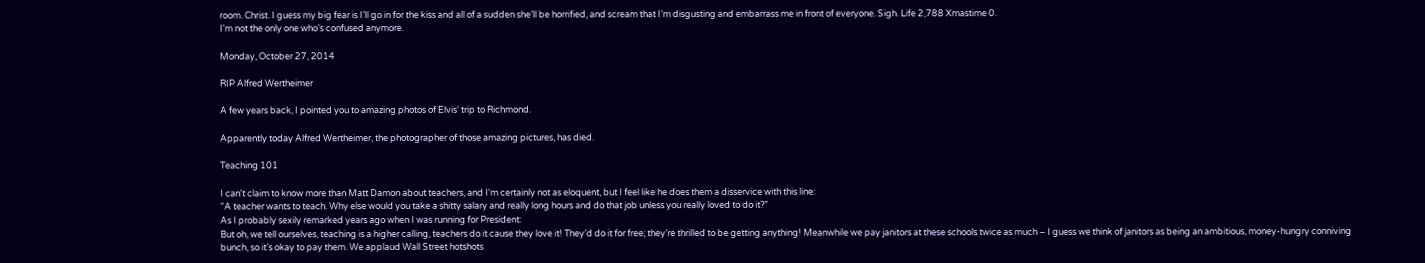room. Christ. I guess my big fear is I’ll go in for the kiss and all of a sudden she’ll be horrified, and scream that I’m disgusting and embarrass me in front of everyone. Sigh. Life 2,788 Xmastime 0.
I'm not the only one who's confused anymore.

Monday, October 27, 2014

RIP Alfred Wertheimer

A few years back, I pointed you to amazing photos of Elvis' trip to Richmond.

Apparently today Alfred Wertheimer, the photographer of those amazing pictures, has died.

Teaching 101

I can't claim to know more than Matt Damon about teachers, and I'm certainly not as eloquent, but I feel like he does them a disservice with this line:
“A teacher wants to teach. Why else would you take a shitty salary and really long hours and do that job unless you really loved to do it?”
As I probably sexily remarked years ago when I was running for President:
But oh, we tell ourselves, teaching is a higher calling, teachers do it cause they love it! They’d do it for free; they’re thrilled to be getting anything! Meanwhile we pay janitors at these schools twice as much – I guess we think of janitors as being an ambitious, money-hungry conniving bunch, so it’s okay to pay them. We applaud Wall Street hotshots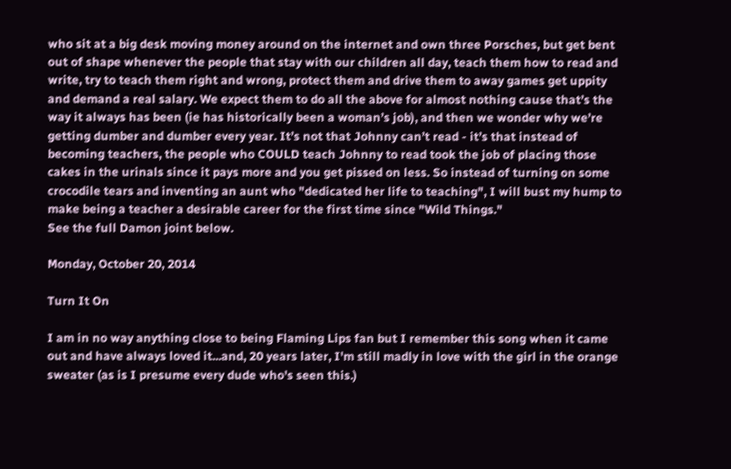who sit at a big desk moving money around on the internet and own three Porsches, but get bent out of shape whenever the people that stay with our children all day, teach them how to read and write, try to teach them right and wrong, protect them and drive them to away games get uppity and demand a real salary. We expect them to do all the above for almost nothing cause that’s the way it always has been (ie has historically been a woman’s job), and then we wonder why we’re getting dumber and dumber every year. It’s not that Johnny can’t read - it’s that instead of becoming teachers, the people who COULD teach Johnny to read took the job of placing those cakes in the urinals since it pays more and you get pissed on less. So instead of turning on some crocodile tears and inventing an aunt who "dedicated her life to teaching", I will bust my hump to make being a teacher a desirable career for the first time since "Wild Things."
See the full Damon joint below.

Monday, October 20, 2014

Turn It On

I am in no way anything close to being Flaming Lips fan but I remember this song when it came out and have always loved it...and, 20 years later, I'm still madly in love with the girl in the orange sweater (as is I presume every dude who's seen this.)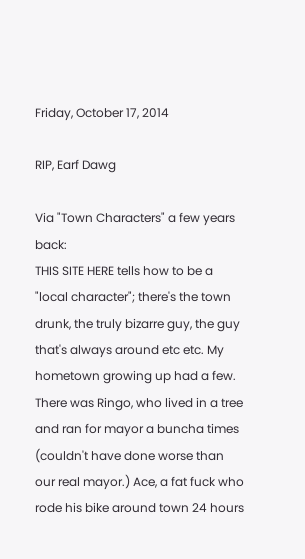Friday, October 17, 2014

RIP, Earf Dawg

Via "Town Characters" a few years back:
THIS SITE HERE tells how to be a "local character"; there's the town drunk, the truly bizarre guy, the guy that's always around etc etc. My hometown growing up had a few. There was Ringo, who lived in a tree and ran for mayor a buncha times (couldn't have done worse than our real mayor.) Ace, a fat fuck who rode his bike around town 24 hours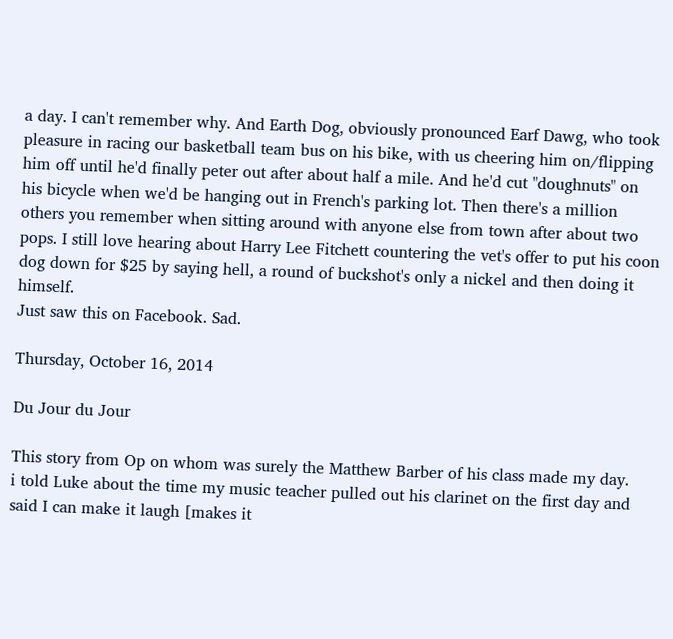a day. I can't remember why. And Earth Dog, obviously pronounced Earf Dawg, who took pleasure in racing our basketball team bus on his bike, with us cheering him on/flipping him off until he'd finally peter out after about half a mile. And he'd cut "doughnuts" on his bicycle when we'd be hanging out in French's parking lot. Then there's a million others you remember when sitting around with anyone else from town after about two pops. I still love hearing about Harry Lee Fitchett countering the vet's offer to put his coon dog down for $25 by saying hell, a round of buckshot's only a nickel and then doing it himself.
Just saw this on Facebook. Sad.

Thursday, October 16, 2014

Du Jour du Jour

This story from Op on whom was surely the Matthew Barber of his class made my day.
i told Luke about the time my music teacher pulled out his clarinet on the first day and said I can make it laugh [makes it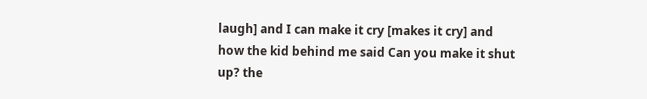laugh] and I can make it cry [makes it cry] and how the kid behind me said Can you make it shut up? the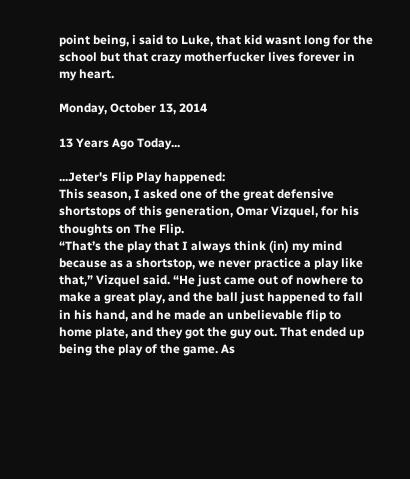point being, i said to Luke, that kid wasnt long for the school but that crazy motherfucker lives forever in my heart.

Monday, October 13, 2014

13 Years Ago Today...

...Jeter's Flip Play happened:
This season, I asked one of the great defensive shortstops of this generation, Omar Vizquel, for his thoughts on The Flip.
“That’s the play that I always think (in) my mind because as a shortstop, we never practice a play like that,” Vizquel said. “He just came out of nowhere to make a great play, and the ball just happened to fall in his hand, and he made an unbelievable flip to home plate, and they got the guy out. That ended up being the play of the game. As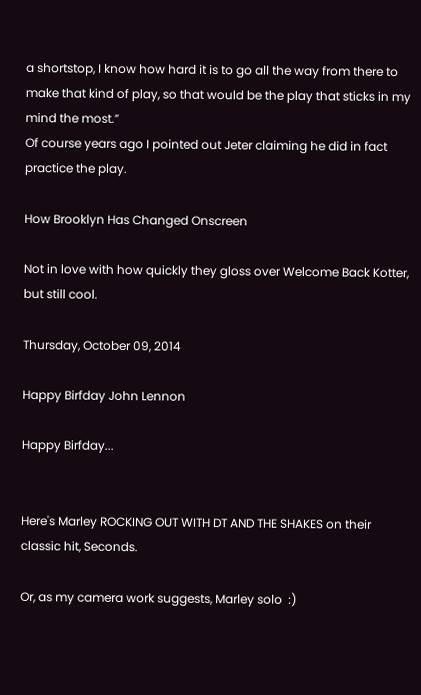a shortstop, I know how hard it is to go all the way from there to make that kind of play, so that would be the play that sticks in my mind the most.”
Of course years ago I pointed out Jeter claiming he did in fact practice the play.

How Brooklyn Has Changed Onscreen

Not in love with how quickly they gloss over Welcome Back Kotter, but still cool.

Thursday, October 09, 2014

Happy Birfday John Lennon

Happy Birfday...


Here's Marley ROCKING OUT WITH DT AND THE SHAKES on their classic hit, Seconds.

Or, as my camera work suggests, Marley solo  :)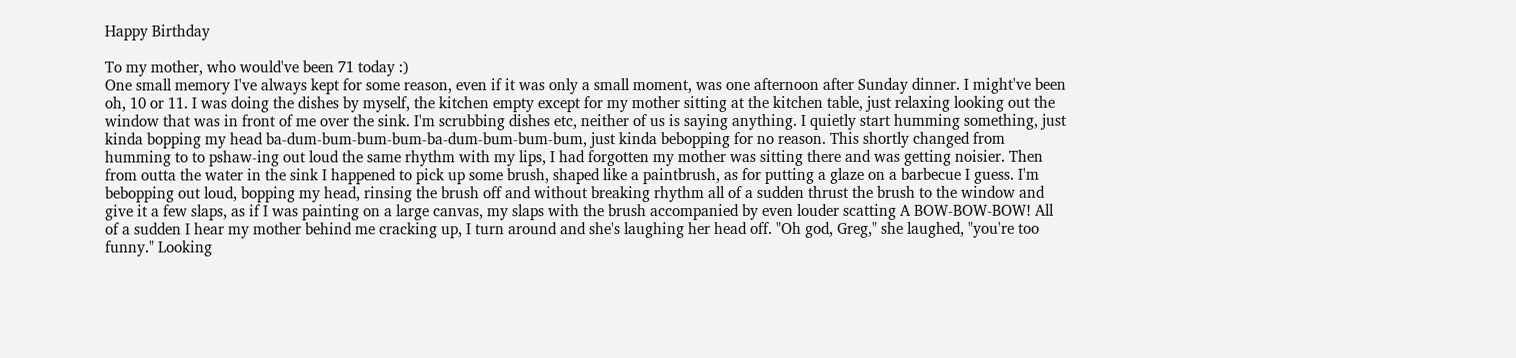Happy Birthday

To my mother, who would've been 71 today :)
One small memory I've always kept for some reason, even if it was only a small moment, was one afternoon after Sunday dinner. I might've been oh, 10 or 11. I was doing the dishes by myself, the kitchen empty except for my mother sitting at the kitchen table, just relaxing looking out the window that was in front of me over the sink. I'm scrubbing dishes etc, neither of us is saying anything. I quietly start humming something, just kinda bopping my head ba-dum-bum-bum-bum-ba-dum-bum-bum-bum, just kinda bebopping for no reason. This shortly changed from humming to to pshaw-ing out loud the same rhythm with my lips, I had forgotten my mother was sitting there and was getting noisier. Then from outta the water in the sink I happened to pick up some brush, shaped like a paintbrush, as for putting a glaze on a barbecue I guess. I'm bebopping out loud, bopping my head, rinsing the brush off and without breaking rhythm all of a sudden thrust the brush to the window and give it a few slaps, as if I was painting on a large canvas, my slaps with the brush accompanied by even louder scatting A BOW-BOW-BOW! All of a sudden I hear my mother behind me cracking up, I turn around and she's laughing her head off. "Oh god, Greg," she laughed, "you're too funny." Looking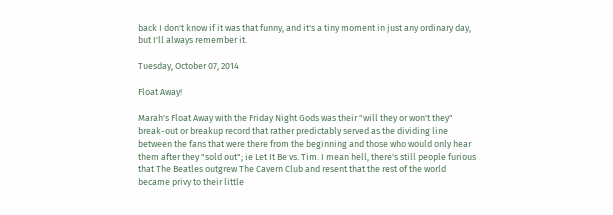back I don't know if it was that funny, and it's a tiny moment in just any ordinary day, but I'll always remember it.

Tuesday, October 07, 2014

Float Away!

Marah's Float Away with the Friday Night Gods was their "will they or won't they" break-out or breakup record that rather predictably served as the dividing line between the fans that were there from the beginning and those who would only hear them after they "sold out"; ie Let It Be vs. Tim. I mean hell, there's still people furious that The Beatles outgrew The Cavern Club and resent that the rest of the world became privy to their little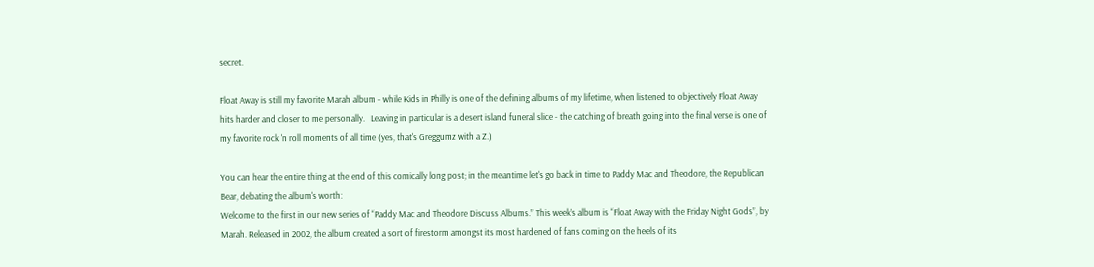secret.

Float Away is still my favorite Marah album - while Kids in Philly is one of the defining albums of my lifetime, when listened to objectively Float Away hits harder and closer to me personally.   Leaving in particular is a desert island funeral slice - the catching of breath going into the final verse is one of my favorite rock 'n roll moments of all time (yes, that's Greggumz with a Z.)

You can hear the entire thing at the end of this comically long post; in the meantime let's go back in time to Paddy Mac and Theodore, the Republican Bear, debating the album's worth:
Welcome to the first in our new series of “Paddy Mac and Theodore Discuss Albums.” This week’s album is “Float Away with the Friday Night Gods”, by Marah. Released in 2002, the album created a sort of firestorm amongst its most hardened of fans coming on the heels of its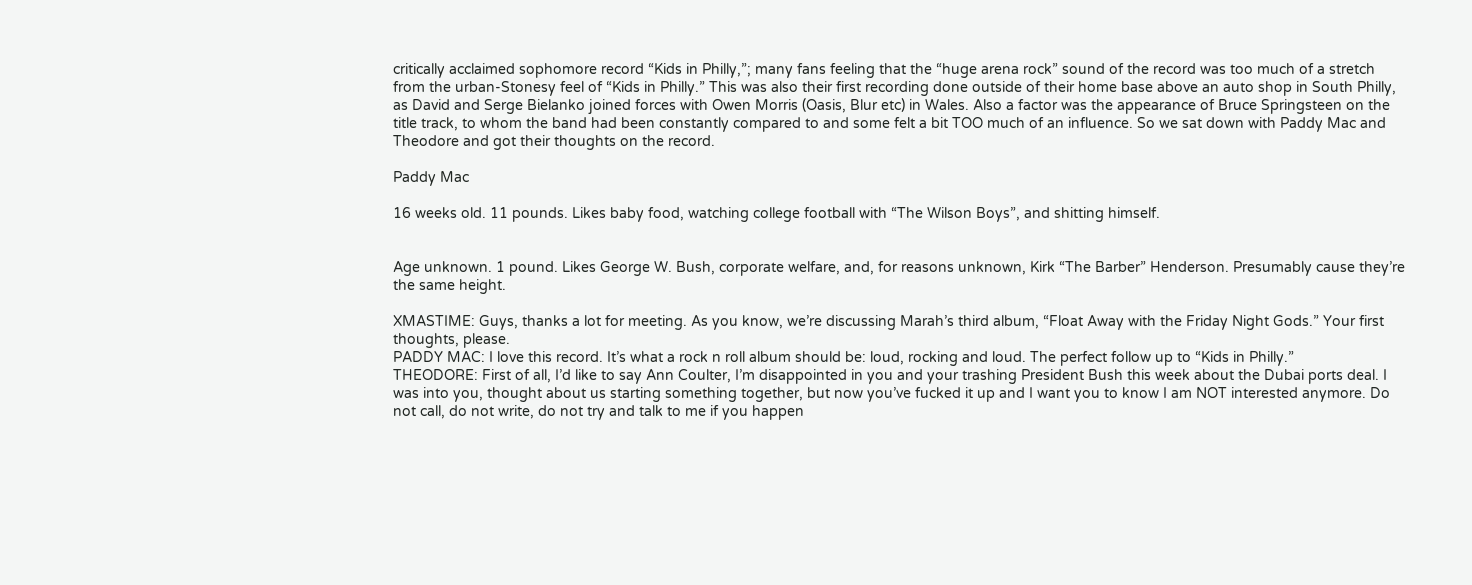critically acclaimed sophomore record “Kids in Philly,”; many fans feeling that the “huge arena rock” sound of the record was too much of a stretch from the urban-Stonesy feel of “Kids in Philly.” This was also their first recording done outside of their home base above an auto shop in South Philly, as David and Serge Bielanko joined forces with Owen Morris (Oasis, Blur etc) in Wales. Also a factor was the appearance of Bruce Springsteen on the title track, to whom the band had been constantly compared to and some felt a bit TOO much of an influence. So we sat down with Paddy Mac and Theodore and got their thoughts on the record.

Paddy Mac

16 weeks old. 11 pounds. Likes baby food, watching college football with “The Wilson Boys”, and shitting himself.


Age unknown. 1 pound. Likes George W. Bush, corporate welfare, and, for reasons unknown, Kirk “The Barber” Henderson. Presumably cause they’re the same height.

XMASTIME: Guys, thanks a lot for meeting. As you know, we’re discussing Marah’s third album, “Float Away with the Friday Night Gods.” Your first thoughts, please.
PADDY MAC: I love this record. It’s what a rock n roll album should be: loud, rocking and loud. The perfect follow up to “Kids in Philly.”
THEODORE: First of all, I’d like to say Ann Coulter, I’m disappointed in you and your trashing President Bush this week about the Dubai ports deal. I was into you, thought about us starting something together, but now you’ve fucked it up and I want you to know I am NOT interested anymore. Do not call, do not write, do not try and talk to me if you happen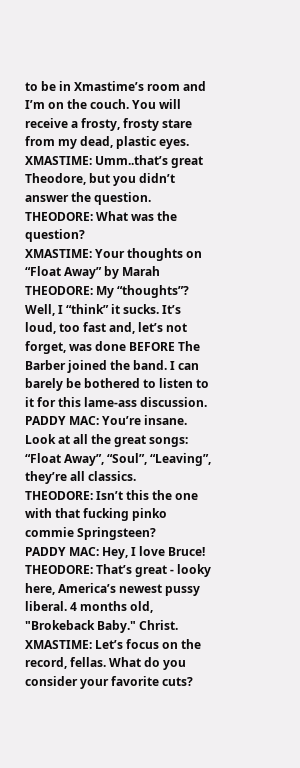to be in Xmastime’s room and I’m on the couch. You will receive a frosty, frosty stare from my dead, plastic eyes.
XMASTIME: Umm..that’s great Theodore, but you didn’t answer the question.
THEODORE: What was the question?
XMASTIME: Your thoughts on “Float Away” by Marah
THEODORE: My “thoughts”? Well, I “think” it sucks. It’s loud, too fast and, let’s not forget, was done BEFORE The Barber joined the band. I can barely be bothered to listen to it for this lame-ass discussion.
PADDY MAC: You’re insane. Look at all the great songs: “Float Away”, “Soul”, “Leaving”, they’re all classics.
THEODORE: Isn’t this the one with that fucking pinko commie Springsteen?
PADDY MAC: Hey, I love Bruce!
THEODORE: That’s great - looky here, America’s newest pussy liberal. 4 months old, "Brokeback Baby." Christ.
XMASTIME: Let’s focus on the record, fellas. What do you consider your favorite cuts?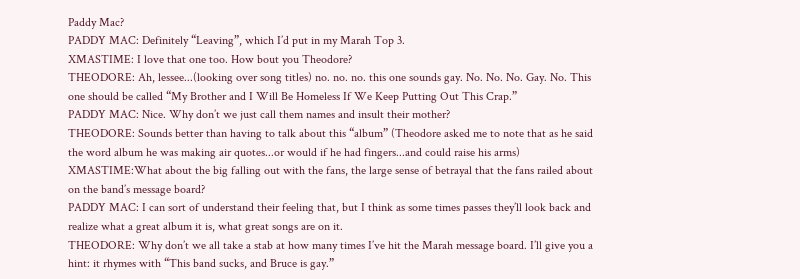Paddy Mac?
PADDY MAC: Definitely “Leaving”, which I’d put in my Marah Top 3.
XMASTIME: I love that one too. How bout you Theodore?
THEODORE: Ah, lessee...(looking over song titles) no. no. no. this one sounds gay. No. No. No. Gay. No. This one should be called “My Brother and I Will Be Homeless If We Keep Putting Out This Crap.”
PADDY MAC: Nice. Why don’t we just call them names and insult their mother?
THEODORE: Sounds better than having to talk about this “album” (Theodore asked me to note that as he said the word album he was making air quotes...or would if he had fingers...and could raise his arms)
XMASTIME:What about the big falling out with the fans, the large sense of betrayal that the fans railed about on the band’s message board?
PADDY MAC: I can sort of understand their feeling that, but I think as some times passes they’ll look back and realize what a great album it is, what great songs are on it.
THEODORE: Why don’t we all take a stab at how many times I’ve hit the Marah message board. I’ll give you a hint: it rhymes with “This band sucks, and Bruce is gay.”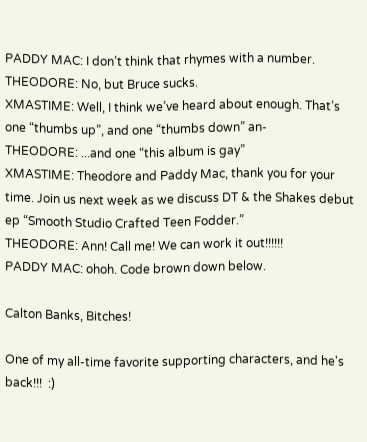PADDY MAC: I don’t think that rhymes with a number.
THEODORE: No, but Bruce sucks.
XMASTIME: Well, I think we’ve heard about enough. That’s one “thumbs up”, and one “thumbs down” an-
THEODORE: ...and one “this album is gay”
XMASTIME: Theodore and Paddy Mac, thank you for your time. Join us next week as we discuss DT & the Shakes debut ep “Smooth Studio Crafted Teen Fodder.”
THEODORE: Ann! Call me! We can work it out!!!!!!
PADDY MAC: ohoh. Code brown down below.

Calton Banks, Bitches!

One of my all-time favorite supporting characters, and he's back!!!  :)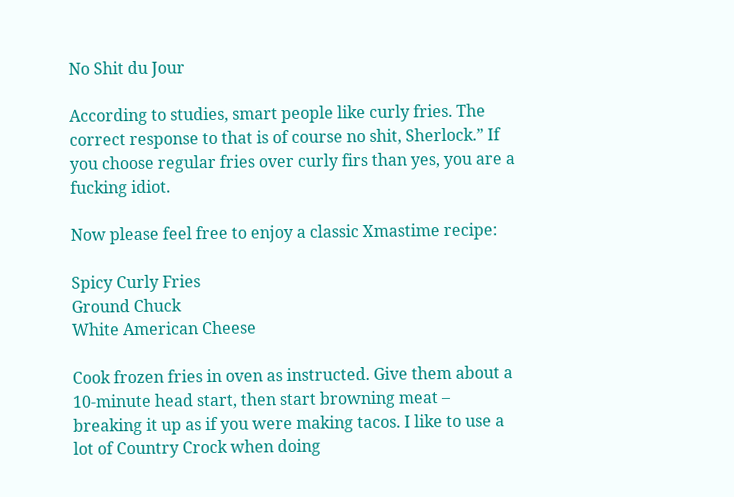No Shit du Jour

According to studies, smart people like curly fries. The correct response to that is of course no shit, Sherlock.” If you choose regular fries over curly firs than yes, you are a fucking idiot.

Now please feel free to enjoy a classic Xmastime recipe:

Spicy Curly Fries
Ground Chuck
White American Cheese

Cook frozen fries in oven as instructed. Give them about a 10-minute head start, then start browning meat – breaking it up as if you were making tacos. I like to use a lot of Country Crock when doing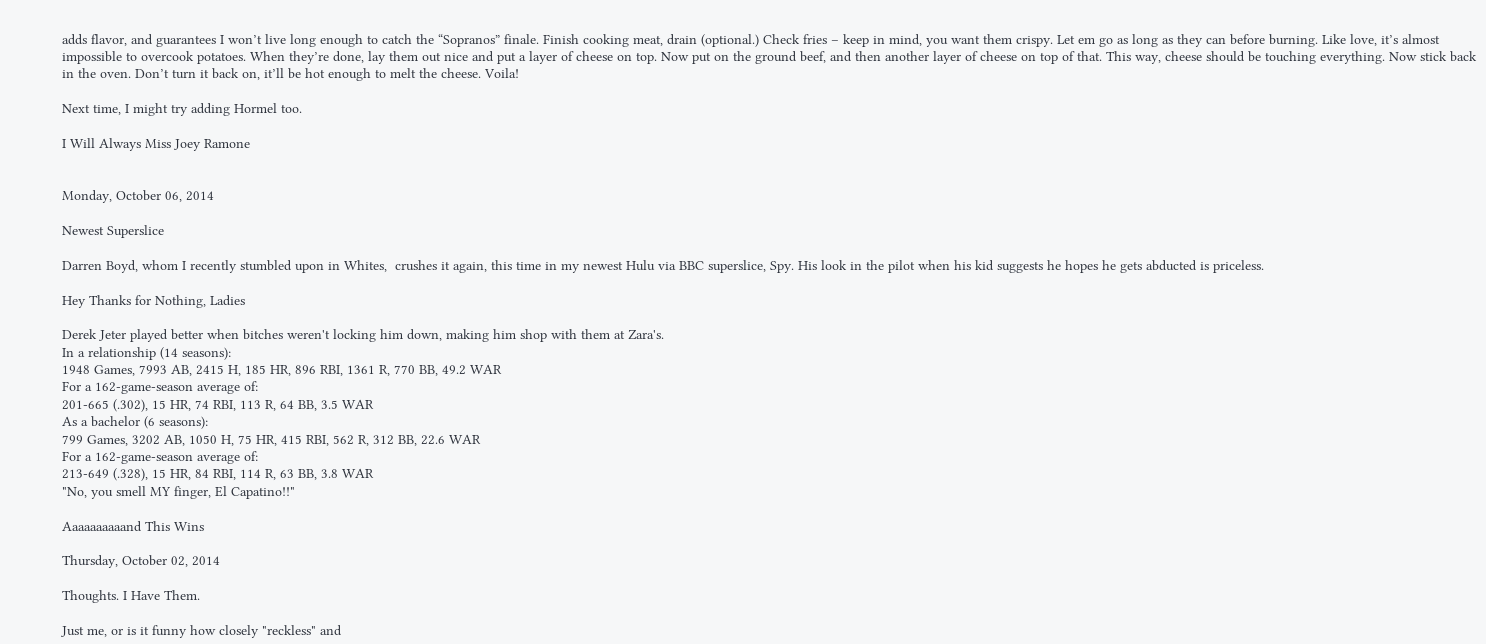adds flavor, and guarantees I won’t live long enough to catch the “Sopranos” finale. Finish cooking meat, drain (optional.) Check fries – keep in mind, you want them crispy. Let em go as long as they can before burning. Like love, it’s almost impossible to overcook potatoes. When they’re done, lay them out nice and put a layer of cheese on top. Now put on the ground beef, and then another layer of cheese on top of that. This way, cheese should be touching everything. Now stick back in the oven. Don’t turn it back on, it’ll be hot enough to melt the cheese. Voila!

Next time, I might try adding Hormel too.

I Will Always Miss Joey Ramone


Monday, October 06, 2014

Newest Superslice

Darren Boyd, whom I recently stumbled upon in Whites,  crushes it again, this time in my newest Hulu via BBC superslice, Spy. His look in the pilot when his kid suggests he hopes he gets abducted is priceless.

Hey Thanks for Nothing, Ladies

Derek Jeter played better when bitches weren't locking him down, making him shop with them at Zara's.
In a relationship (14 seasons):
1948 Games, 7993 AB, 2415 H, 185 HR, 896 RBI, 1361 R, 770 BB, 49.2 WAR
For a 162-game-season average of:
201-665 (.302), 15 HR, 74 RBI, 113 R, 64 BB, 3.5 WAR
As a bachelor (6 seasons):
799 Games, 3202 AB, 1050 H, 75 HR, 415 RBI, 562 R, 312 BB, 22.6 WAR
For a 162-game-season average of:
213-649 (.328), 15 HR, 84 RBI, 114 R, 63 BB, 3.8 WAR
"No, you smell MY finger, El Capatino!!"

Aaaaaaaaaand This Wins

Thursday, October 02, 2014

Thoughts. I Have Them.

Just me, or is it funny how closely "reckless" and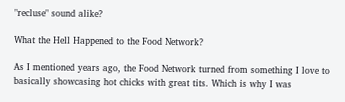"recluse" sound alike?

What the Hell Happened to the Food Network?

As I mentioned years ago, the Food Network turned from something I love to basically showcasing hot chicks with great tits. Which is why I was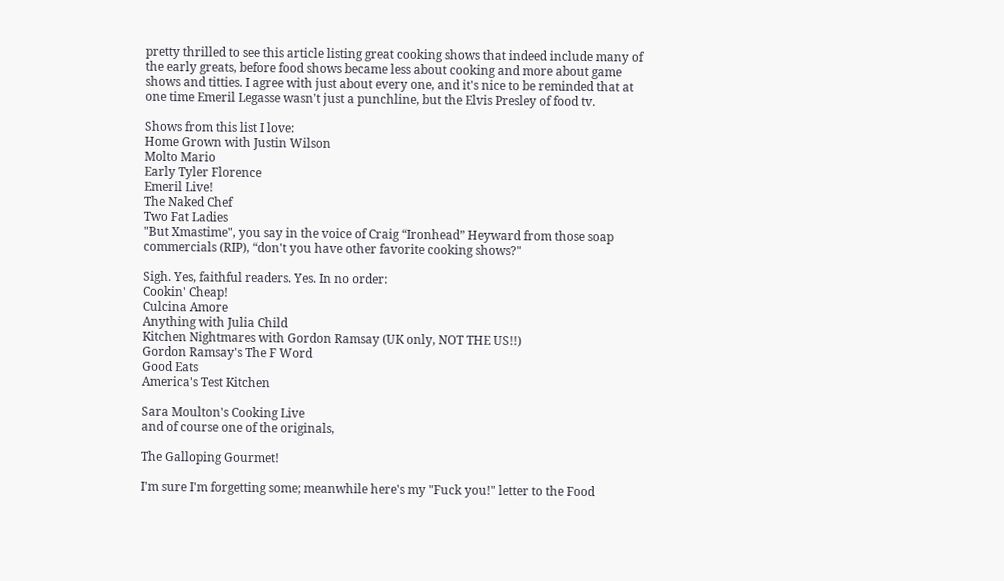pretty thrilled to see this article listing great cooking shows that indeed include many of the early greats, before food shows became less about cooking and more about game shows and titties. I agree with just about every one, and it's nice to be reminded that at one time Emeril Legasse wasn't just a punchline, but the Elvis Presley of food tv.

Shows from this list I love:
Home Grown with Justin Wilson
Molto Mario
Early Tyler Florence
Emeril Live!
The Naked Chef
Two Fat Ladies
"But Xmastime", you say in the voice of Craig “Ironhead” Heyward from those soap commercials (RIP), “don't you have other favorite cooking shows?"

Sigh. Yes, faithful readers. Yes. In no order:
Cookin' Cheap!
Culcina Amore
Anything with Julia Child
Kitchen Nightmares with Gordon Ramsay (UK only, NOT THE US!!)
Gordon Ramsay's The F Word
Good Eats
America's Test Kitchen

Sara Moulton's Cooking Live
and of course one of the originals,

The Galloping Gourmet!

I'm sure I'm forgetting some; meanwhile here's my "Fuck you!" letter to the Food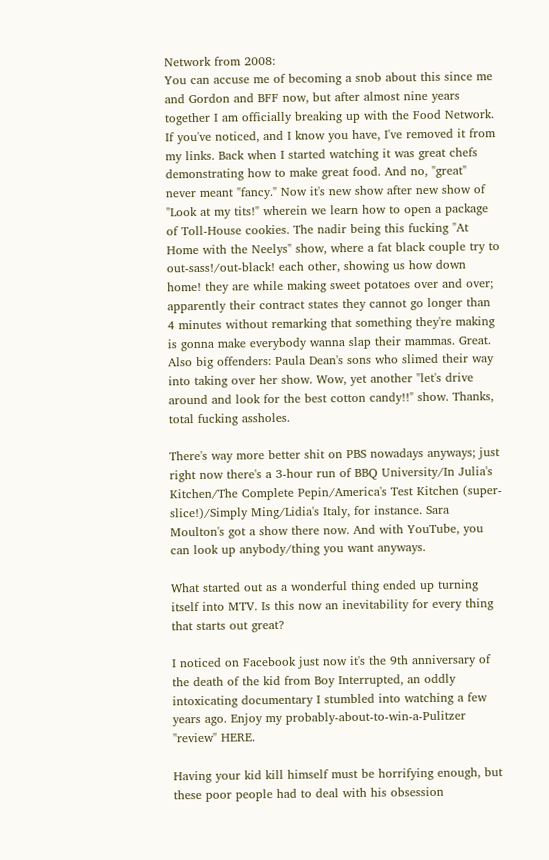Network from 2008:
You can accuse me of becoming a snob about this since me and Gordon and BFF now, but after almost nine years together I am officially breaking up with the Food Network. If you've noticed, and I know you have, I've removed it from my links. Back when I started watching it was great chefs demonstrating how to make great food. And no, "great" never meant "fancy." Now it's new show after new show of "Look at my tits!" wherein we learn how to open a package of Toll-House cookies. The nadir being this fucking "At Home with the Neelys" show, where a fat black couple try to out-sass!/out-black! each other, showing us how down home! they are while making sweet potatoes over and over; apparently their contract states they cannot go longer than 4 minutes without remarking that something they're making is gonna make everybody wanna slap their mammas. Great. Also big offenders: Paula Dean's sons who slimed their way into taking over her show. Wow, yet another "let's drive around and look for the best cotton candy!!" show. Thanks, total fucking assholes.

There's way more better shit on PBS nowadays anyways; just right now there's a 3-hour run of BBQ University/In Julia's Kitchen/The Complete Pepin/America's Test Kitchen (super-slice!)/Simply Ming/Lidia's Italy, for instance. Sara Moulton's got a show there now. And with YouTube, you can look up anybody/thing you want anyways.

What started out as a wonderful thing ended up turning itself into MTV. Is this now an inevitability for every thing that starts out great?

I noticed on Facebook just now it's the 9th anniversary of the death of the kid from Boy Interrupted, an oddly intoxicating documentary I stumbled into watching a few years ago. Enjoy my probably-about-to-win-a-Pulitzer "review" HERE.

Having your kid kill himself must be horrifying enough, but these poor people had to deal with his obsession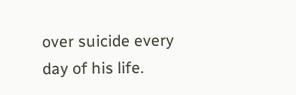over suicide every day of his life.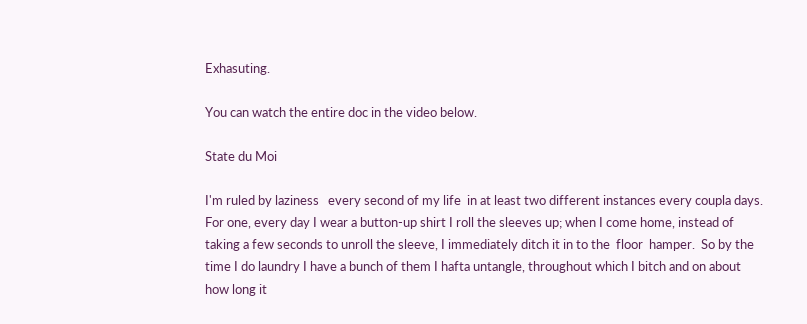Exhasuting.

You can watch the entire doc in the video below.

State du Moi

I'm ruled by laziness   every second of my life  in at least two different instances every coupla days. For one, every day I wear a button-up shirt I roll the sleeves up; when I come home, instead of taking a few seconds to unroll the sleeve, I immediately ditch it in to the  floor  hamper.  So by the time I do laundry I have a bunch of them I hafta untangle, throughout which I bitch and on about how long it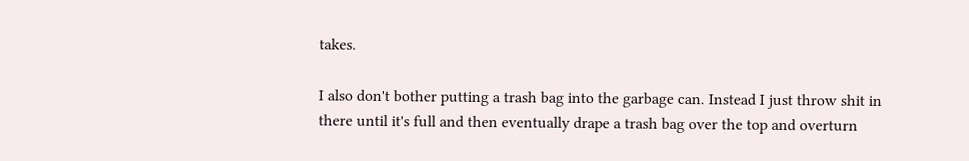takes.

I also don't bother putting a trash bag into the garbage can. Instead I just throw shit in there until it's full and then eventually drape a trash bag over the top and overturn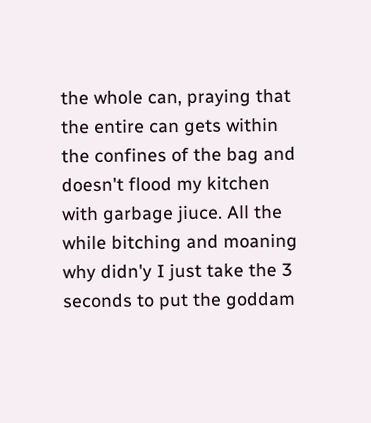the whole can, praying that the entire can gets within the confines of the bag and doesn't flood my kitchen with garbage jiuce. All the while bitching and moaning why didn'y I just take the 3 seconds to put the goddam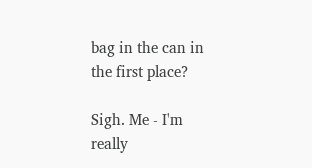bag in the can in the first place?

Sigh. Me - I'm really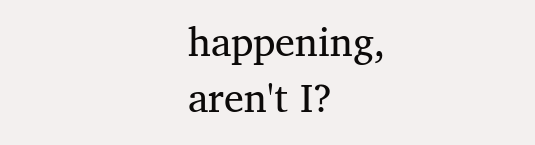happening, aren't I?